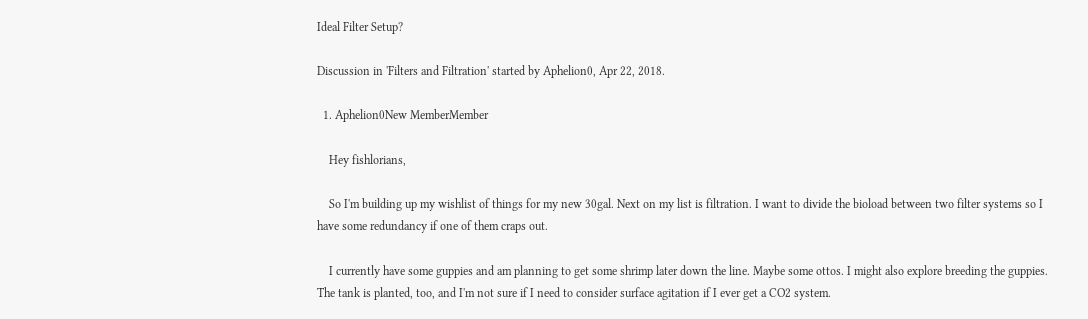Ideal Filter Setup?

Discussion in 'Filters and Filtration' started by Aphelion0, Apr 22, 2018.

  1. Aphelion0New MemberMember

    Hey fishlorians,

    So I'm building up my wishlist of things for my new 30gal. Next on my list is filtration. I want to divide the bioload between two filter systems so I have some redundancy if one of them craps out.

    I currently have some guppies and am planning to get some shrimp later down the line. Maybe some ottos. I might also explore breeding the guppies. The tank is planted, too, and I'm not sure if I need to consider surface agitation if I ever get a CO2 system.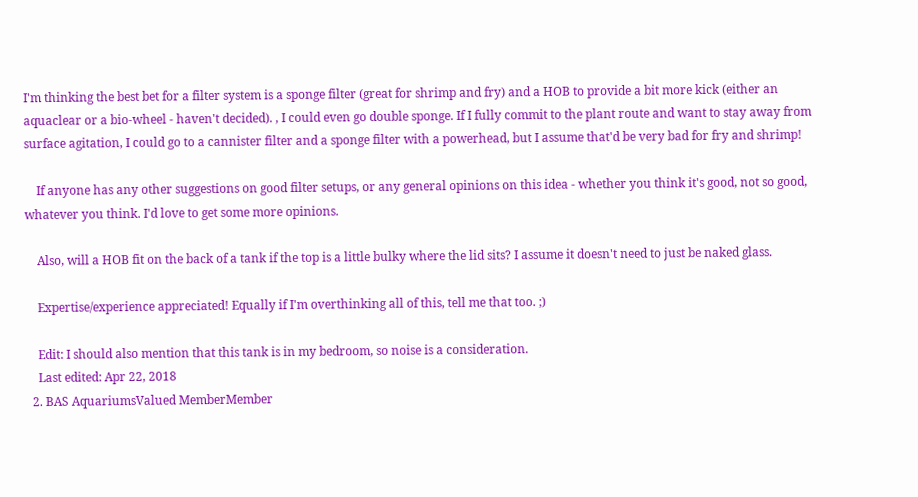I'm thinking the best bet for a filter system is a sponge filter (great for shrimp and fry) and a HOB to provide a bit more kick (either an aquaclear or a bio-wheel - haven't decided). , I could even go double sponge. If I fully commit to the plant route and want to stay away from surface agitation, I could go to a cannister filter and a sponge filter with a powerhead, but I assume that'd be very bad for fry and shrimp!

    If anyone has any other suggestions on good filter setups, or any general opinions on this idea - whether you think it's good, not so good, whatever you think. I'd love to get some more opinions.

    Also, will a HOB fit on the back of a tank if the top is a little bulky where the lid sits? I assume it doesn't need to just be naked glass.

    Expertise/experience appreciated! Equally if I'm overthinking all of this, tell me that too. ;)

    Edit: I should also mention that this tank is in my bedroom, so noise is a consideration.
    Last edited: Apr 22, 2018
  2. BAS AquariumsValued MemberMember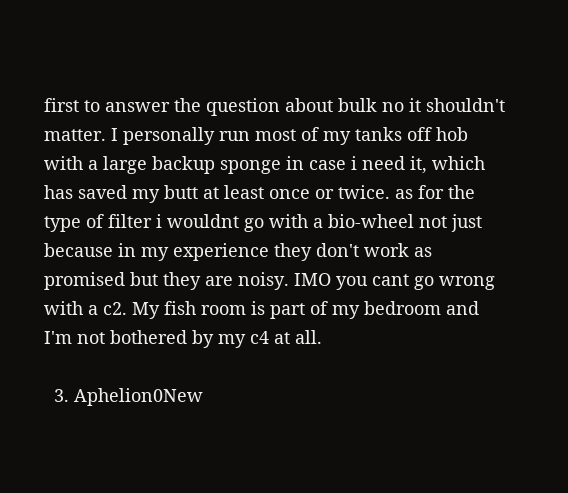first to answer the question about bulk no it shouldn't matter. I personally run most of my tanks off hob with a large backup sponge in case i need it, which has saved my butt at least once or twice. as for the type of filter i wouldnt go with a bio-wheel not just because in my experience they don't work as promised but they are noisy. IMO you cant go wrong with a c2. My fish room is part of my bedroom and I'm not bothered by my c4 at all.

  3. Aphelion0New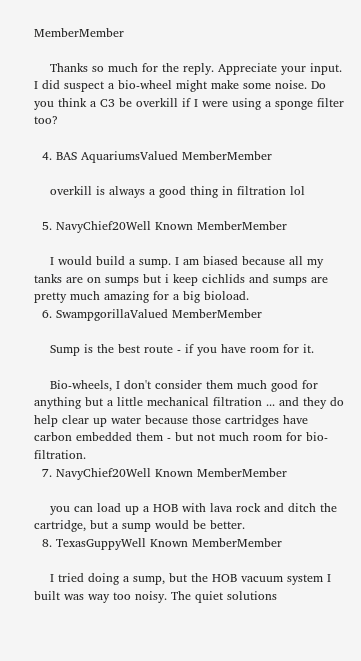MemberMember

    Thanks so much for the reply. Appreciate your input. I did suspect a bio-wheel might make some noise. Do you think a C3 be overkill if I were using a sponge filter too?

  4. BAS AquariumsValued MemberMember

    overkill is always a good thing in filtration lol

  5. NavyChief20Well Known MemberMember

    I would build a sump. I am biased because all my tanks are on sumps but i keep cichlids and sumps are pretty much amazing for a big bioload.
  6. SwampgorillaValued MemberMember

    Sump is the best route - if you have room for it.

    Bio-wheels, I don't consider them much good for anything but a little mechanical filtration ... and they do help clear up water because those cartridges have carbon embedded them - but not much room for bio-filtration.
  7. NavyChief20Well Known MemberMember

    you can load up a HOB with lava rock and ditch the cartridge, but a sump would be better.
  8. TexasGuppyWell Known MemberMember

    I tried doing a sump, but the HOB vacuum system I built was way too noisy. The quiet solutions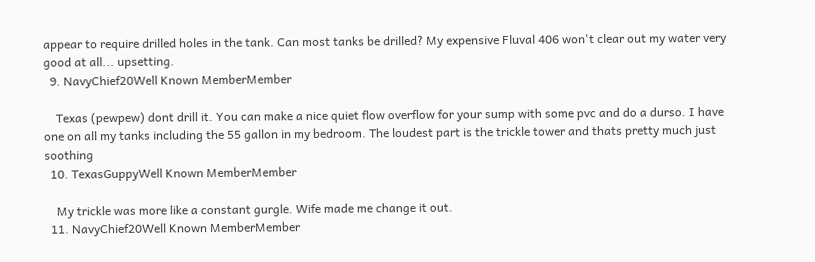appear to require drilled holes in the tank. Can most tanks be drilled? My expensive Fluval 406 won't clear out my water very good at all... upsetting.
  9. NavyChief20Well Known MemberMember

    Texas (pewpew) dont drill it. You can make a nice quiet flow overflow for your sump with some pvc and do a durso. I have one on all my tanks including the 55 gallon in my bedroom. The loudest part is the trickle tower and thats pretty much just soothing
  10. TexasGuppyWell Known MemberMember

    My trickle was more like a constant gurgle. Wife made me change it out.
  11. NavyChief20Well Known MemberMember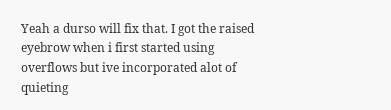Yeah a durso will fix that. I got the raised eyebrow when i first started using overflows but ive incorporated alot of quieting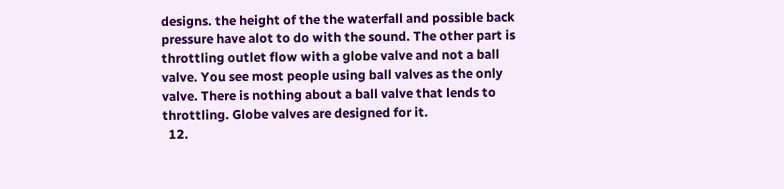designs. the height of the the waterfall and possible back pressure have alot to do with the sound. The other part is throttling outlet flow with a globe valve and not a ball valve. You see most people using ball valves as the only valve. There is nothing about a ball valve that lends to throttling. Globe valves are designed for it.
  12.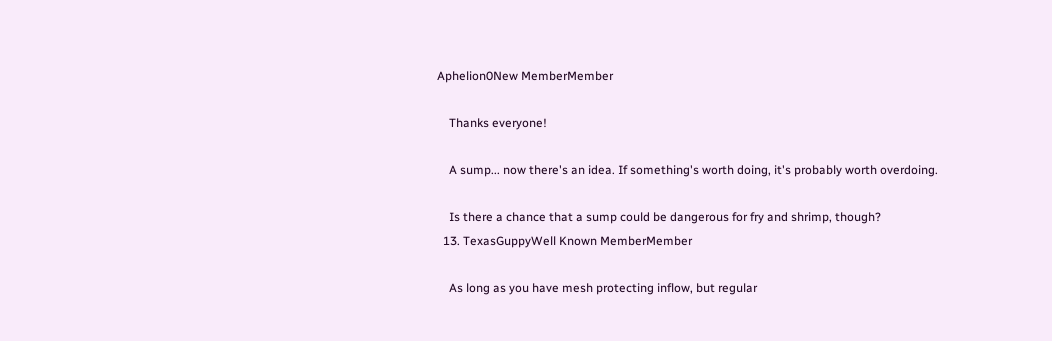Aphelion0New MemberMember

    Thanks everyone!

    A sump... now there's an idea. If something's worth doing, it's probably worth overdoing.

    Is there a chance that a sump could be dangerous for fry and shrimp, though?
  13. TexasGuppyWell Known MemberMember

    As long as you have mesh protecting inflow, but regular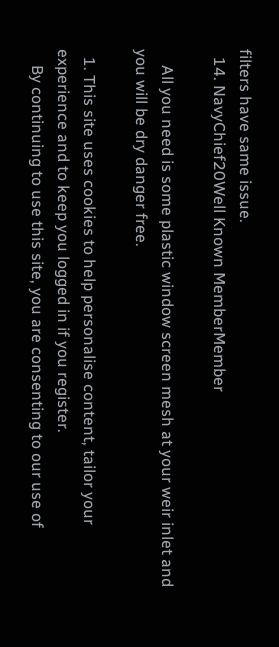filters have same issue.
  14. NavyChief20Well Known MemberMember

    All you need is some plastic window screen mesh at your weir inlet and you will be dry danger free.

  1. This site uses cookies to help personalise content, tailor your experience and to keep you logged in if you register.
    By continuing to use this site, you are consenting to our use of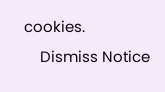cookies.
    Dismiss Notice